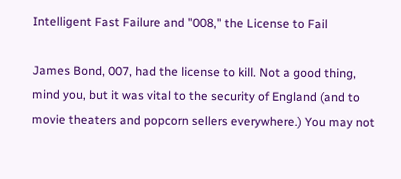Intelligent Fast Failure and "008," the License to Fail

James Bond, 007, had the license to kill. Not a good thing, mind you, but it was vital to the security of England (and to movie theaters and popcorn sellers everywhere.) You may not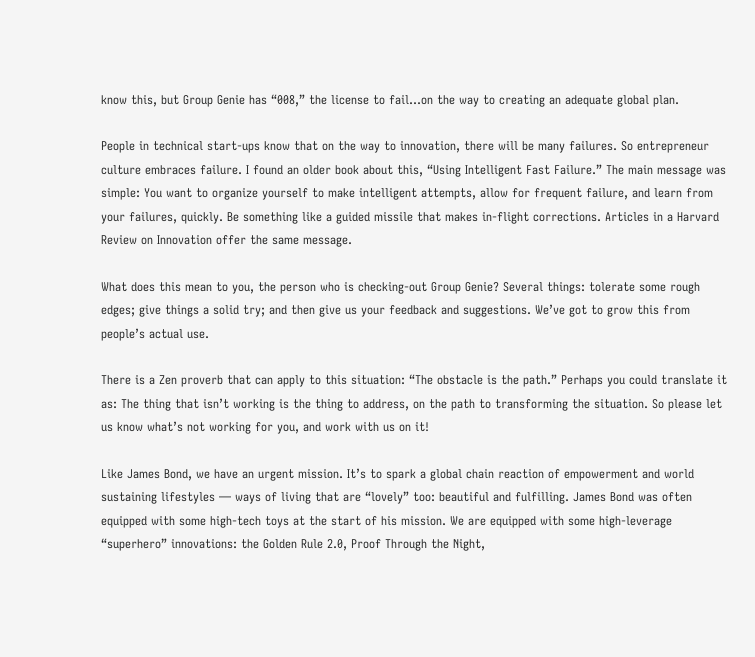know this, but Group Genie has “008,” the license to fail…on the way to creating an adequate global plan.

People in technical start-ups know that on the way to innovation, there will be many failures. So entrepreneur culture embraces failure. I found an older book about this, “Using Intelligent Fast Failure.” The main message was simple: You want to organize yourself to make intelligent attempts, allow for frequent failure, and learn from your failures, quickly. Be something like a guided missile that makes in-flight corrections. Articles in a Harvard Review on Innovation offer the same message.

What does this mean to you, the person who is checking-out Group Genie? Several things: tolerate some rough edges; give things a solid try; and then give us your feedback and suggestions. We’ve got to grow this from people’s actual use.

There is a Zen proverb that can apply to this situation: “The obstacle is the path.” Perhaps you could translate it as: The thing that isn’t working is the thing to address, on the path to transforming the situation. So please let us know what’s not working for you, and work with us on it!

Like James Bond, we have an urgent mission. It’s to spark a global chain reaction of empowerment and world sustaining lifestyles — ways of living that are “lovely” too: beautiful and fulfilling. James Bond was often equipped with some high-tech toys at the start of his mission. We are equipped with some high-leverage “superhero” innovations: the Golden Rule 2.0, Proof Through the Night,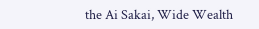the Ai Sakai, Wide Wealth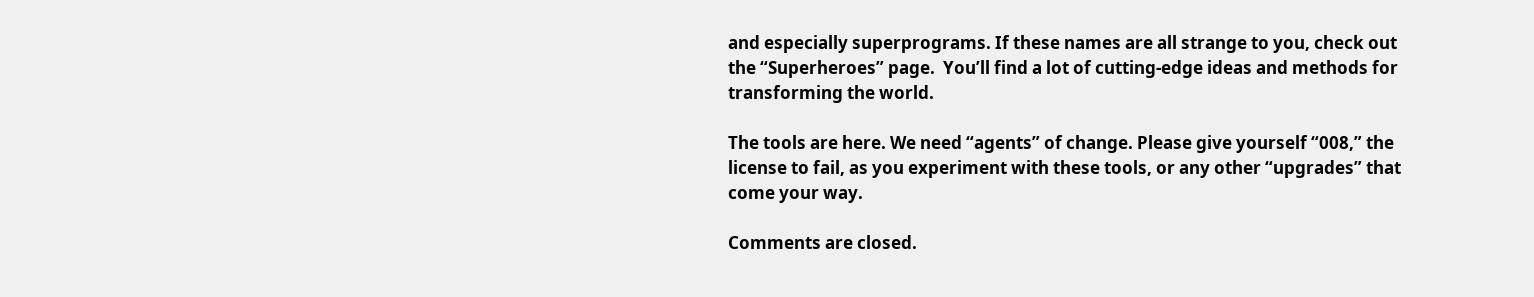and especially superprograms. If these names are all strange to you, check out the “Superheroes” page.  You’ll find a lot of cutting-edge ideas and methods for transforming the world.

The tools are here. We need “agents” of change. Please give yourself “008,” the license to fail, as you experiment with these tools, or any other “upgrades” that come your way.

Comments are closed.